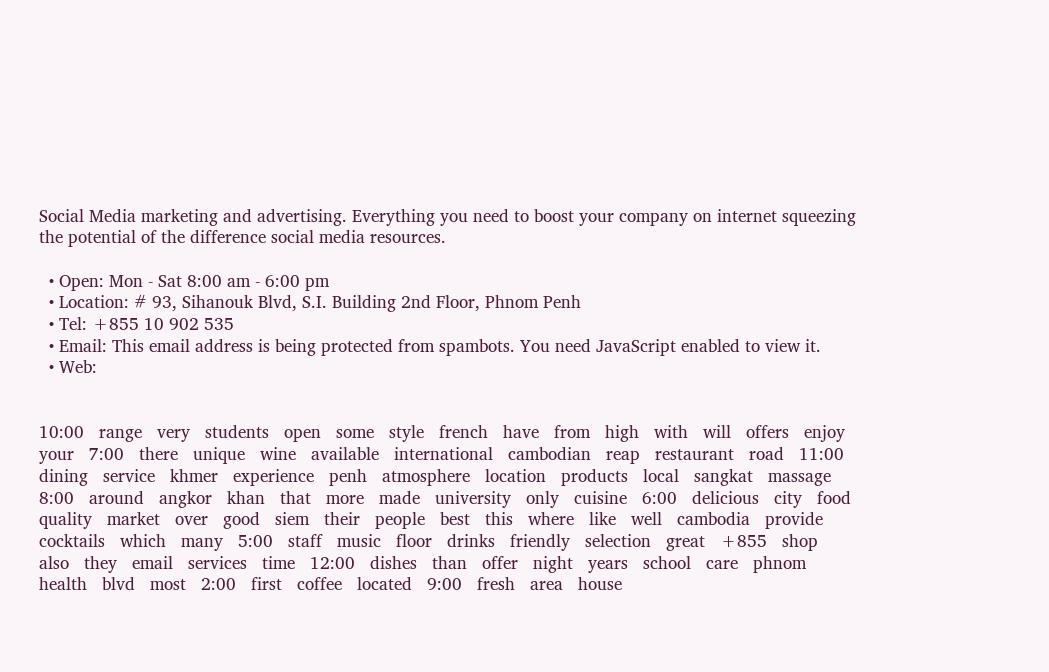Social Media marketing and advertising. Everything you need to boost your company on internet squeezing the potential of the difference social media resources.

  • Open: Mon - Sat 8:00 am - 6:00 pm
  • Location: # 93, Sihanouk Blvd, S.I. Building 2nd Floor, Phnom Penh
  • Tel: +855 10 902 535
  • Email: This email address is being protected from spambots. You need JavaScript enabled to view it.
  • Web:


10:00   range   very   students   open   some   style   french   have   from   high   with   will   offers   enjoy   your   7:00   there   unique   wine   available   international   cambodian   reap   restaurant   road   11:00   dining   service   khmer   experience   penh   atmosphere   location   products   local   sangkat   massage   8:00   around   angkor   khan   that   more   made   university   only   cuisine   6:00   delicious   city   food   quality   market   over   good   siem   their   people   best   this   where   like   well   cambodia   provide   cocktails   which   many   5:00   staff   music   floor   drinks   friendly   selection   great   +855   shop   also   they   email   services   time   12:00   dishes   than   offer   night   years   school   care   phnom   health   blvd   most   2:00   first   coffee   located   9:00   fresh   area   house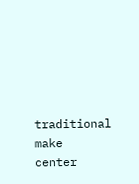traditional   make   center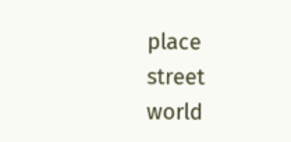place   street   world